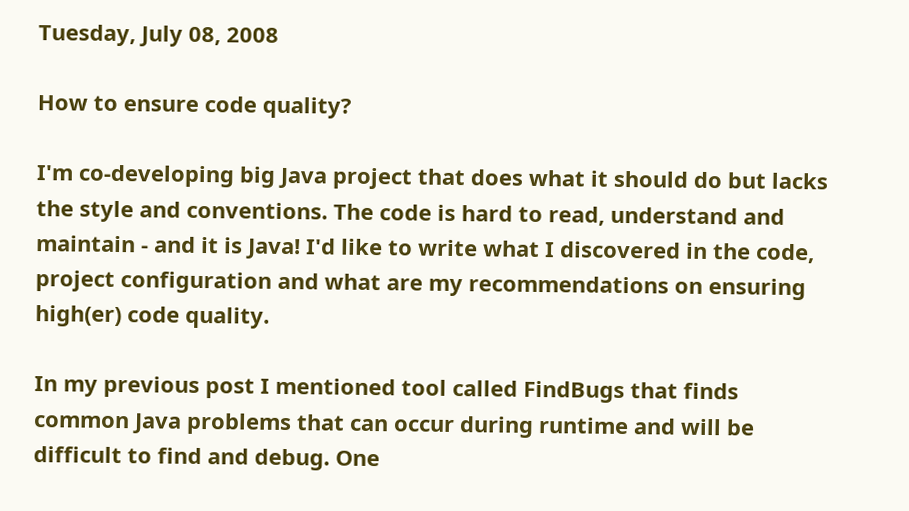Tuesday, July 08, 2008

How to ensure code quality?

I'm co-developing big Java project that does what it should do but lacks the style and conventions. The code is hard to read, understand and maintain - and it is Java! I'd like to write what I discovered in the code, project configuration and what are my recommendations on ensuring high(er) code quality.

In my previous post I mentioned tool called FindBugs that finds common Java problems that can occur during runtime and will be difficult to find and debug. One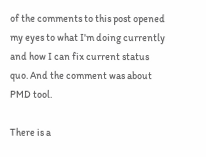of the comments to this post opened my eyes to what I'm doing currently and how I can fix current status quo. And the comment was about PMD tool.

There is a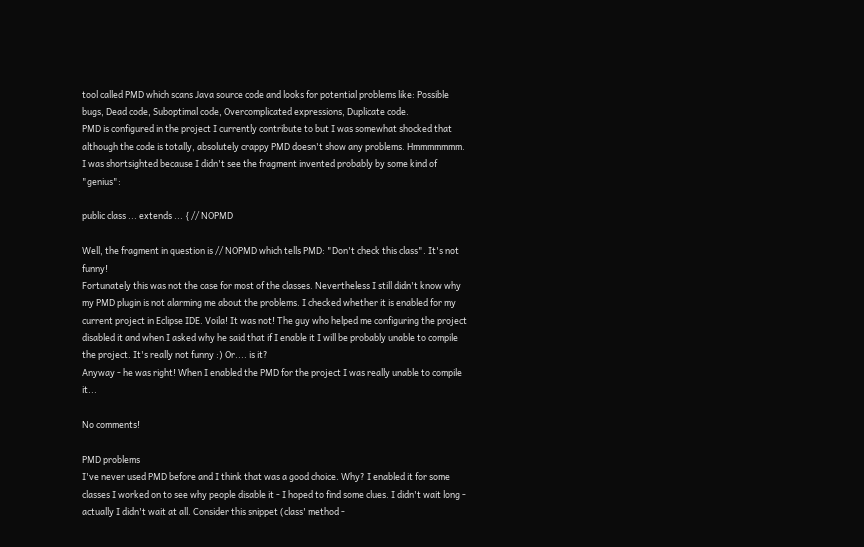tool called PMD which scans Java source code and looks for potential problems like: Possible bugs, Dead code, Suboptimal code, Overcomplicated expressions, Duplicate code.
PMD is configured in the project I currently contribute to but I was somewhat shocked that although the code is totally, absolutely crappy PMD doesn't show any problems. Hmmmmmmm. I was shortsighted because I didn't see the fragment invented probably by some kind of "genius":

public class ... extends ... { // NOPMD

Well, the fragment in question is // NOPMD which tells PMD: "Don't check this class". It's not funny!
Fortunately this was not the case for most of the classes. Nevertheless I still didn't know why my PMD plugin is not alarming me about the problems. I checked whether it is enabled for my current project in Eclipse IDE. Voila! It was not! The guy who helped me configuring the project disabled it and when I asked why he said that if I enable it I will be probably unable to compile the project. It's really not funny :) Or.... is it?
Anyway - he was right! When I enabled the PMD for the project I was really unable to compile it...

No comments!

PMD problems
I've never used PMD before and I think that was a good choice. Why? I enabled it for some classes I worked on to see why people disable it - I hoped to find some clues. I didn't wait long - actually I didn't wait at all. Consider this snippet (class' method -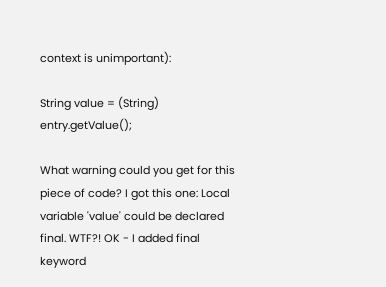context is unimportant):

String value = (String) entry.getValue();

What warning could you get for this piece of code? I got this one: Local variable 'value' could be declared final. WTF?! OK - I added final keyword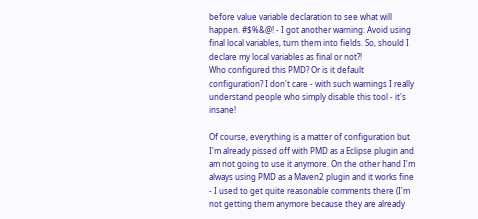before value variable declaration to see what will happen. #$%&@! - I got another warning: Avoid using final local variables, turn them into fields. So, should I declare my local variables as final or not?!
Who configured this PMD? Or is it default configuration? I don't care - with such warnings I really understand people who simply disable this tool - it's insane!

Of course, everything is a matter of configuration but I'm already pissed off with PMD as a Eclipse plugin and am not going to use it anymore. On the other hand I'm always using PMD as a Maven2 plugin and it works fine - I used to get quite reasonable comments there (I'm not getting them anymore because they are already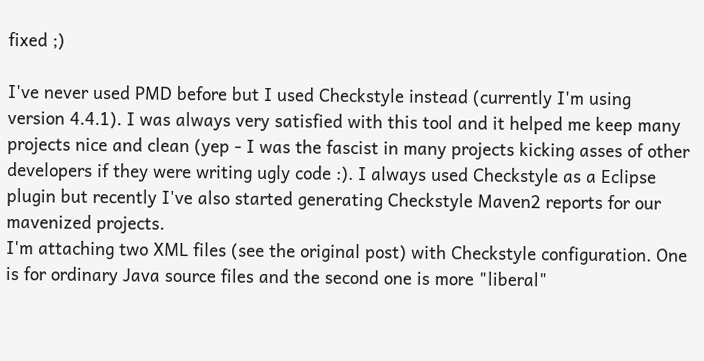fixed ;)

I've never used PMD before but I used Checkstyle instead (currently I'm using version 4.4.1). I was always very satisfied with this tool and it helped me keep many projects nice and clean (yep - I was the fascist in many projects kicking asses of other developers if they were writing ugly code :). I always used Checkstyle as a Eclipse plugin but recently I've also started generating Checkstyle Maven2 reports for our mavenized projects.
I'm attaching two XML files (see the original post) with Checkstyle configuration. One is for ordinary Java source files and the second one is more "liberal"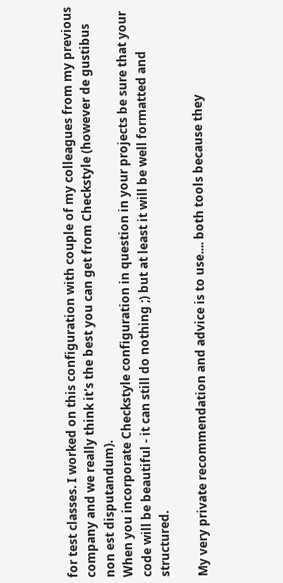for test classes. I worked on this configuration with couple of my colleagues from my previous company and we really think it's the best you can get from Checkstyle (however de gustibus non est disputandum).
When you incorporate Checkstyle configuration in question in your projects be sure that your code will be beautiful - it can still do nothing ;) but at least it will be well formatted and structured.

My very private recommendation and advice is to use.... both tools because they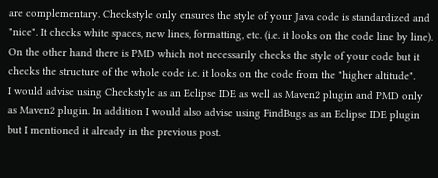are complementary. Checkstyle only ensures the style of your Java code is standardized and "nice". It checks white spaces, new lines, formatting, etc. (i.e. it looks on the code line by line). On the other hand there is PMD which not necessarily checks the style of your code but it checks the structure of the whole code i.e. it looks on the code from the "higher altitude".
I would advise using Checkstyle as an Eclipse IDE as well as Maven2 plugin and PMD only as Maven2 plugin. In addition I would also advise using FindBugs as an Eclipse IDE plugin but I mentioned it already in the previous post.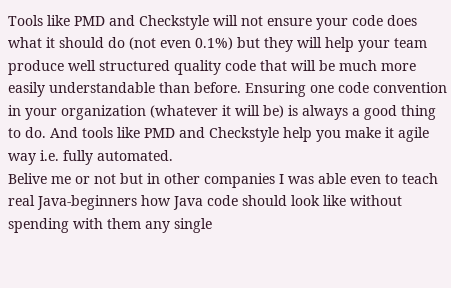Tools like PMD and Checkstyle will not ensure your code does what it should do (not even 0.1%) but they will help your team produce well structured quality code that will be much more easily understandable than before. Ensuring one code convention in your organization (whatever it will be) is always a good thing to do. And tools like PMD and Checkstyle help you make it agile way i.e. fully automated.
Belive me or not but in other companies I was able even to teach real Java-beginners how Java code should look like without spending with them any single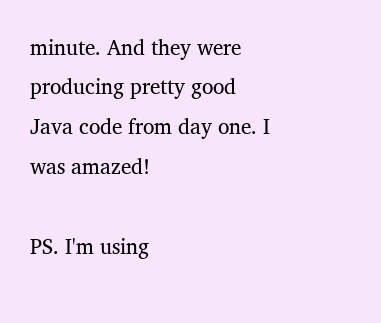minute. And they were producing pretty good Java code from day one. I was amazed!

PS. I'm using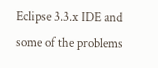Eclipse 3.3.x IDE and some of the problems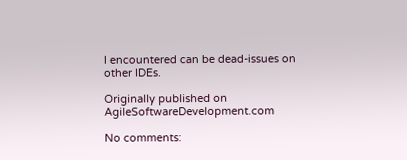I encountered can be dead-issues on other IDEs.

Originally published on AgileSoftwareDevelopment.com

No comments: